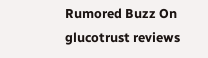Rumored Buzz On glucotrust reviews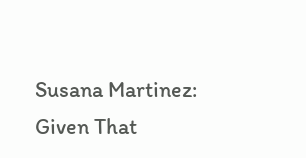Susana Martinez: Given That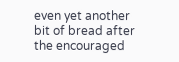even yet another bit of bread after the encouraged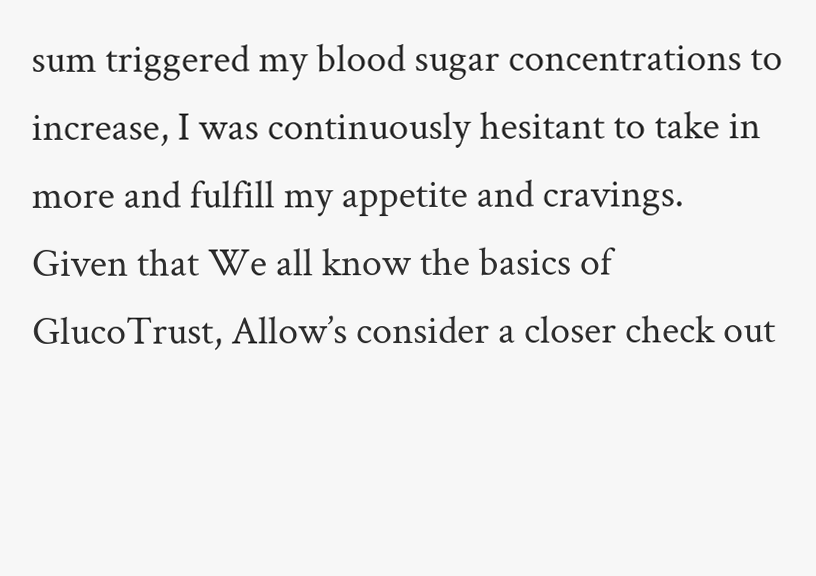sum triggered my blood sugar concentrations to increase, I was continuously hesitant to take in more and fulfill my appetite and cravings. Given that We all know the basics of GlucoTrust, Allow’s consider a closer check out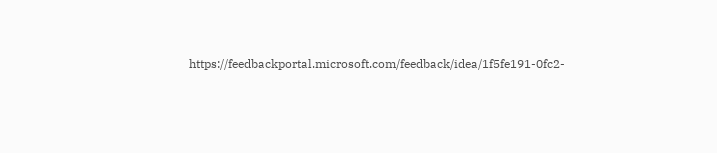https://feedbackportal.microsoft.com/feedback/idea/1f5fe191-0fc2-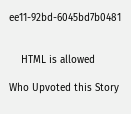ee11-92bd-6045bd7b0481


    HTML is allowed

Who Upvoted this Story